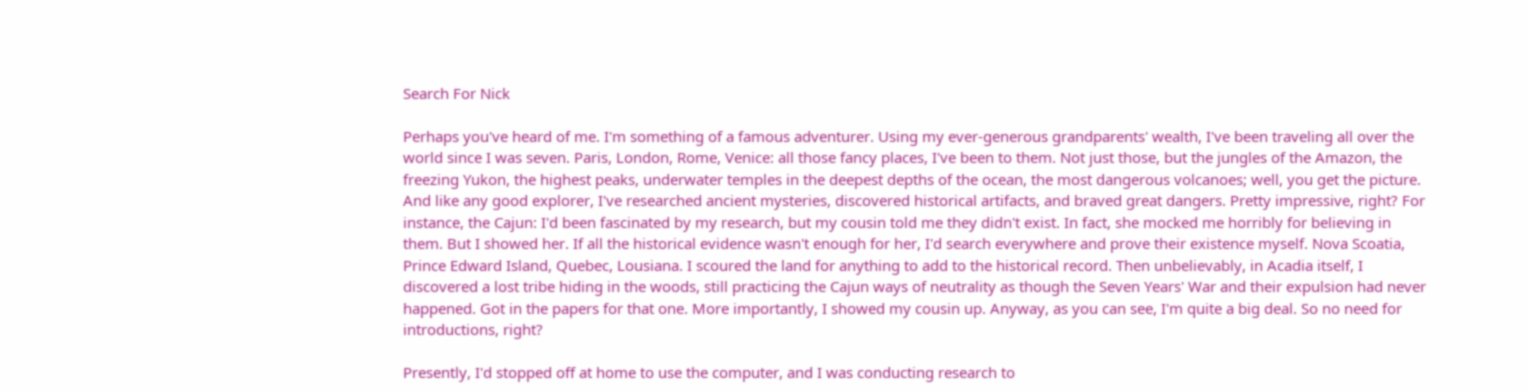Search For Nick

Perhaps you've heard of me. I'm something of a famous adventurer. Using my ever-generous grandparents' wealth, I've been traveling all over the world since I was seven. Paris, London, Rome, Venice: all those fancy places, I've been to them. Not just those, but the jungles of the Amazon, the freezing Yukon, the highest peaks, underwater temples in the deepest depths of the ocean, the most dangerous volcanoes; well, you get the picture. And like any good explorer, I've researched ancient mysteries, discovered historical artifacts, and braved great dangers. Pretty impressive, right? For instance, the Cajun: I'd been fascinated by my research, but my cousin told me they didn't exist. In fact, she mocked me horribly for believing in them. But I showed her. If all the historical evidence wasn't enough for her, I'd search everywhere and prove their existence myself. Nova Scoatia, Prince Edward Island, Quebec, Lousiana. I scoured the land for anything to add to the historical record. Then unbelievably, in Acadia itself, I discovered a lost tribe hiding in the woods, still practicing the Cajun ways of neutrality as though the Seven Years' War and their expulsion had never happened. Got in the papers for that one. More importantly, I showed my cousin up. Anyway, as you can see, I'm quite a big deal. So no need for introductions, right?

Presently, I'd stopped off at home to use the computer, and I was conducting research to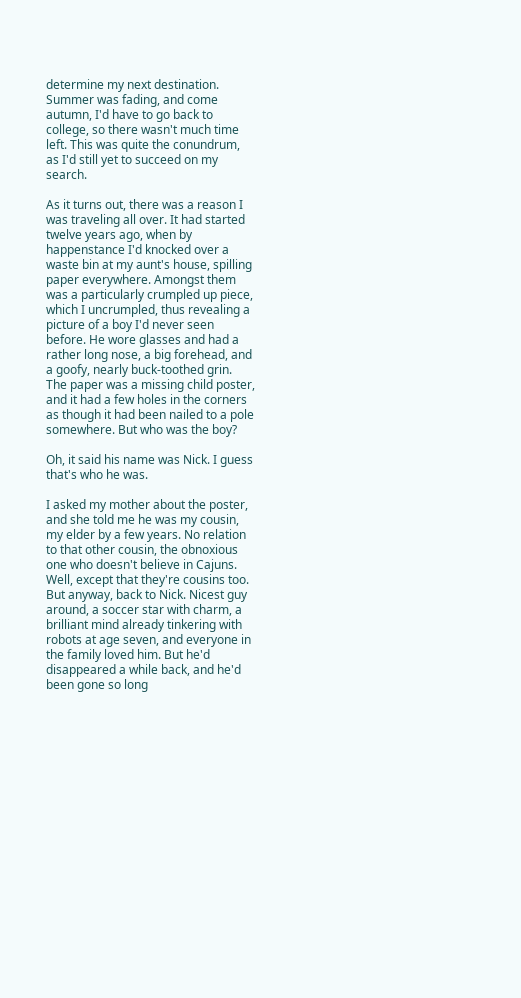determine my next destination. Summer was fading, and come autumn, I'd have to go back to college, so there wasn't much time left. This was quite the conundrum, as I'd still yet to succeed on my search.

As it turns out, there was a reason I was traveling all over. It had started twelve years ago, when by happenstance I'd knocked over a waste bin at my aunt's house, spilling paper everywhere. Amongst them was a particularly crumpled up piece, which I uncrumpled, thus revealing a picture of a boy I'd never seen before. He wore glasses and had a rather long nose, a big forehead, and a goofy, nearly buck-toothed grin. The paper was a missing child poster, and it had a few holes in the corners as though it had been nailed to a pole somewhere. But who was the boy?

Oh, it said his name was Nick. I guess that's who he was.

I asked my mother about the poster, and she told me he was my cousin, my elder by a few years. No relation to that other cousin, the obnoxious one who doesn't believe in Cajuns. Well, except that they're cousins too. But anyway, back to Nick. Nicest guy around, a soccer star with charm, a brilliant mind already tinkering with robots at age seven, and everyone in the family loved him. But he'd disappeared a while back, and he'd been gone so long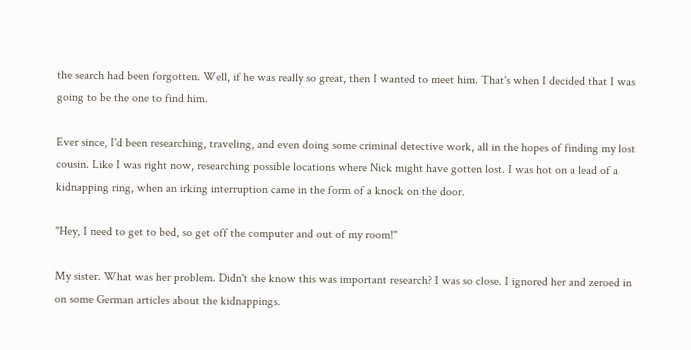the search had been forgotten. Well, if he was really so great, then I wanted to meet him. That's when I decided that I was going to be the one to find him.

Ever since, I'd been researching, traveling, and even doing some criminal detective work, all in the hopes of finding my lost cousin. Like I was right now, researching possible locations where Nick might have gotten lost. I was hot on a lead of a kidnapping ring, when an irking interruption came in the form of a knock on the door.

"Hey, I need to get to bed, so get off the computer and out of my room!"

My sister. What was her problem. Didn't she know this was important research? I was so close. I ignored her and zeroed in on some German articles about the kidnappings.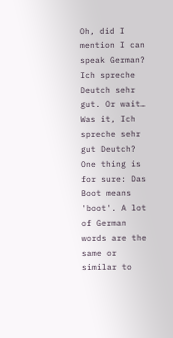Oh, did I mention I can speak German? Ich spreche Deutch sehr gut. Or wait… Was it, Ich spreche sehr gut Deutch? One thing is for sure: Das Boot means 'boot'. A lot of German words are the same or similar to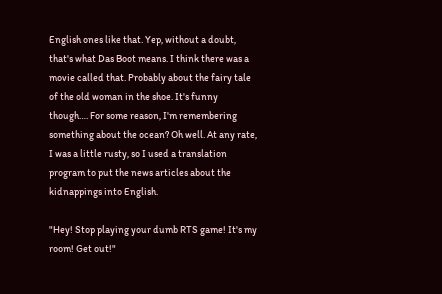English ones like that. Yep, without a doubt, that's what Das Boot means. I think there was a movie called that. Probably about the fairy tale of the old woman in the shoe. It's funny though…. For some reason, I'm remembering something about the ocean? Oh well. At any rate, I was a little rusty, so I used a translation program to put the news articles about the kidnappings into English.

"Hey! Stop playing your dumb RTS game! It's my room! Get out!"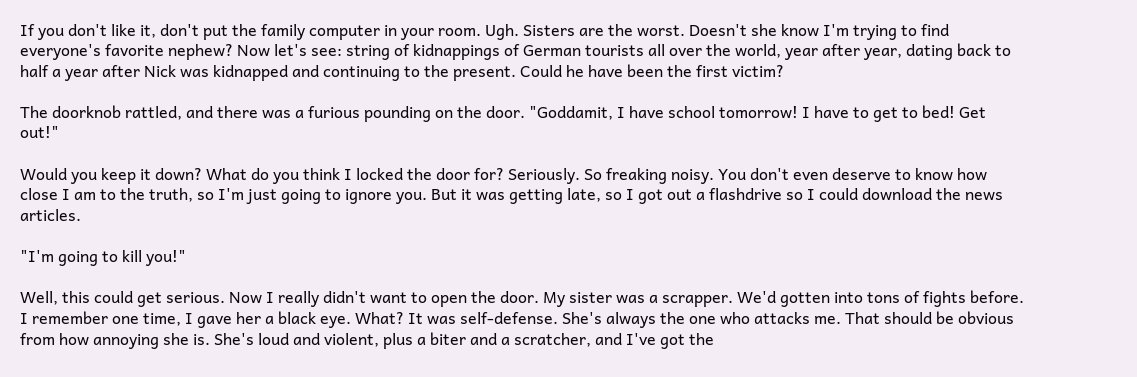If you don't like it, don't put the family computer in your room. Ugh. Sisters are the worst. Doesn't she know I'm trying to find everyone's favorite nephew? Now let's see: string of kidnappings of German tourists all over the world, year after year, dating back to half a year after Nick was kidnapped and continuing to the present. Could he have been the first victim?

The doorknob rattled, and there was a furious pounding on the door. "Goddamit, I have school tomorrow! I have to get to bed! Get out!"

Would you keep it down? What do you think I locked the door for? Seriously. So freaking noisy. You don't even deserve to know how close I am to the truth, so I'm just going to ignore you. But it was getting late, so I got out a flashdrive so I could download the news articles.

"I'm going to kill you!"

Well, this could get serious. Now I really didn't want to open the door. My sister was a scrapper. We'd gotten into tons of fights before. I remember one time, I gave her a black eye. What? It was self-defense. She's always the one who attacks me. That should be obvious from how annoying she is. She's loud and violent, plus a biter and a scratcher, and I've got the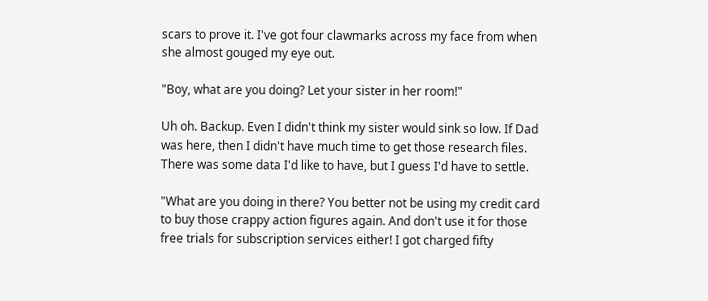scars to prove it. I've got four clawmarks across my face from when she almost gouged my eye out.

"Boy, what are you doing? Let your sister in her room!"

Uh oh. Backup. Even I didn't think my sister would sink so low. If Dad was here, then I didn't have much time to get those research files. There was some data I'd like to have, but I guess I'd have to settle.

"What are you doing in there? You better not be using my credit card to buy those crappy action figures again. And don't use it for those free trials for subscription services either! I got charged fifty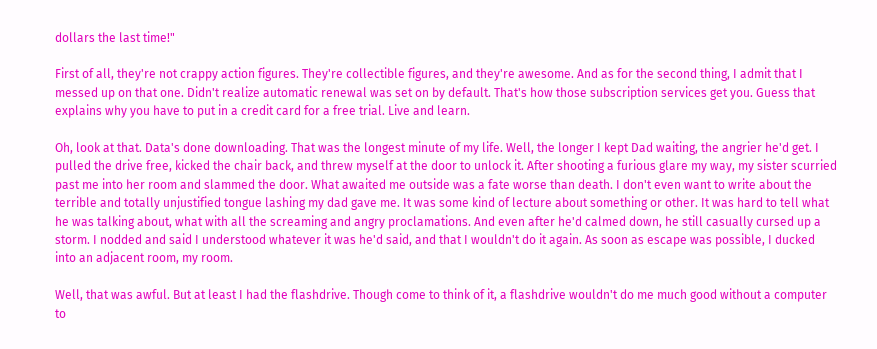dollars the last time!"

First of all, they're not crappy action figures. They're collectible figures, and they're awesome. And as for the second thing, I admit that I messed up on that one. Didn't realize automatic renewal was set on by default. That's how those subscription services get you. Guess that explains why you have to put in a credit card for a free trial. Live and learn.

Oh, look at that. Data's done downloading. That was the longest minute of my life. Well, the longer I kept Dad waiting, the angrier he'd get. I pulled the drive free, kicked the chair back, and threw myself at the door to unlock it. After shooting a furious glare my way, my sister scurried past me into her room and slammed the door. What awaited me outside was a fate worse than death. I don't even want to write about the terrible and totally unjustified tongue lashing my dad gave me. It was some kind of lecture about something or other. It was hard to tell what he was talking about, what with all the screaming and angry proclamations. And even after he'd calmed down, he still casually cursed up a storm. I nodded and said I understood whatever it was he'd said, and that I wouldn't do it again. As soon as escape was possible, I ducked into an adjacent room, my room.

Well, that was awful. But at least I had the flashdrive. Though come to think of it, a flashdrive wouldn't do me much good without a computer to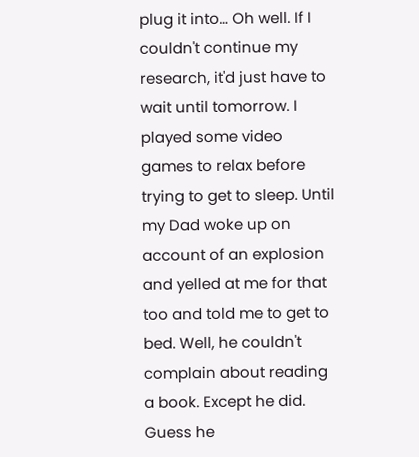plug it into… Oh well. If I couldn't continue my research, it'd just have to wait until tomorrow. I played some video games to relax before trying to get to sleep. Until my Dad woke up on account of an explosion and yelled at me for that too and told me to get to bed. Well, he couldn't complain about reading a book. Except he did. Guess he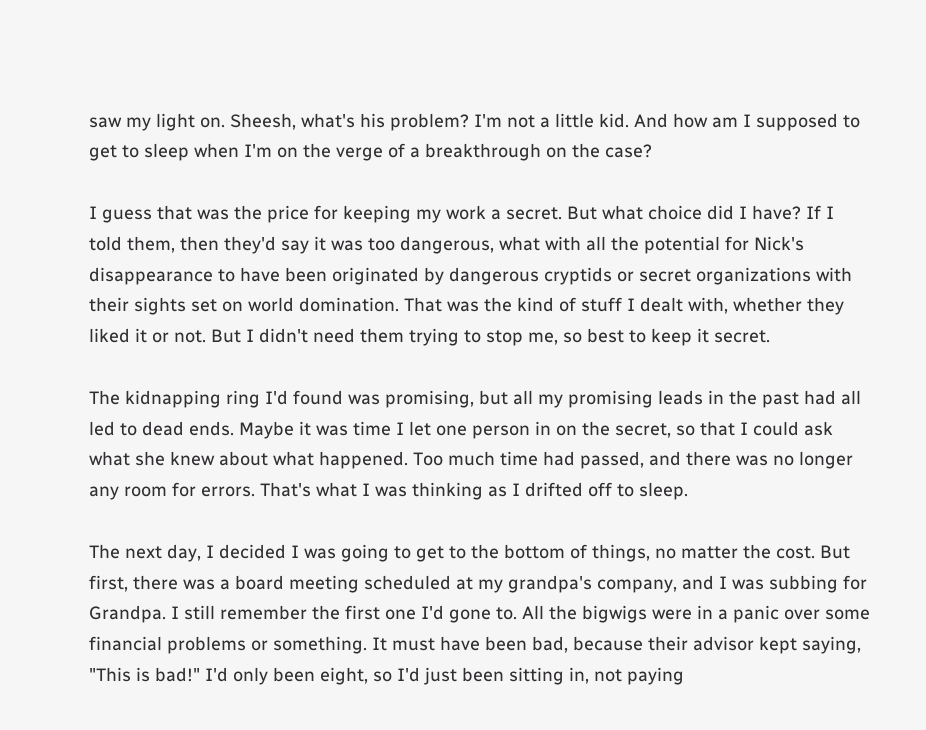saw my light on. Sheesh, what's his problem? I'm not a little kid. And how am I supposed to get to sleep when I'm on the verge of a breakthrough on the case?

I guess that was the price for keeping my work a secret. But what choice did I have? If I told them, then they'd say it was too dangerous, what with all the potential for Nick's disappearance to have been originated by dangerous cryptids or secret organizations with their sights set on world domination. That was the kind of stuff I dealt with, whether they liked it or not. But I didn't need them trying to stop me, so best to keep it secret.

The kidnapping ring I'd found was promising, but all my promising leads in the past had all led to dead ends. Maybe it was time I let one person in on the secret, so that I could ask what she knew about what happened. Too much time had passed, and there was no longer any room for errors. That's what I was thinking as I drifted off to sleep.

The next day, I decided I was going to get to the bottom of things, no matter the cost. But first, there was a board meeting scheduled at my grandpa's company, and I was subbing for Grandpa. I still remember the first one I'd gone to. All the bigwigs were in a panic over some financial problems or something. It must have been bad, because their advisor kept saying, "This is bad!" I'd only been eight, so I'd just been sitting in, not paying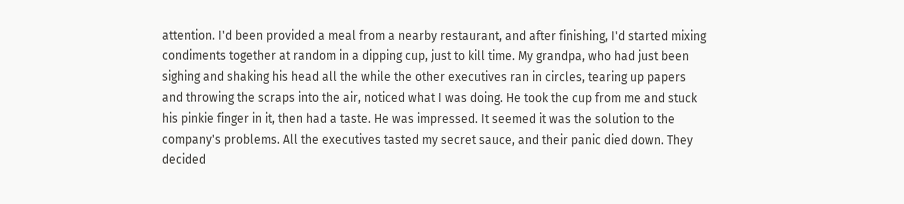attention. I'd been provided a meal from a nearby restaurant, and after finishing, I'd started mixing condiments together at random in a dipping cup, just to kill time. My grandpa, who had just been sighing and shaking his head all the while the other executives ran in circles, tearing up papers and throwing the scraps into the air, noticed what I was doing. He took the cup from me and stuck his pinkie finger in it, then had a taste. He was impressed. It seemed it was the solution to the company's problems. All the executives tasted my secret sauce, and their panic died down. They decided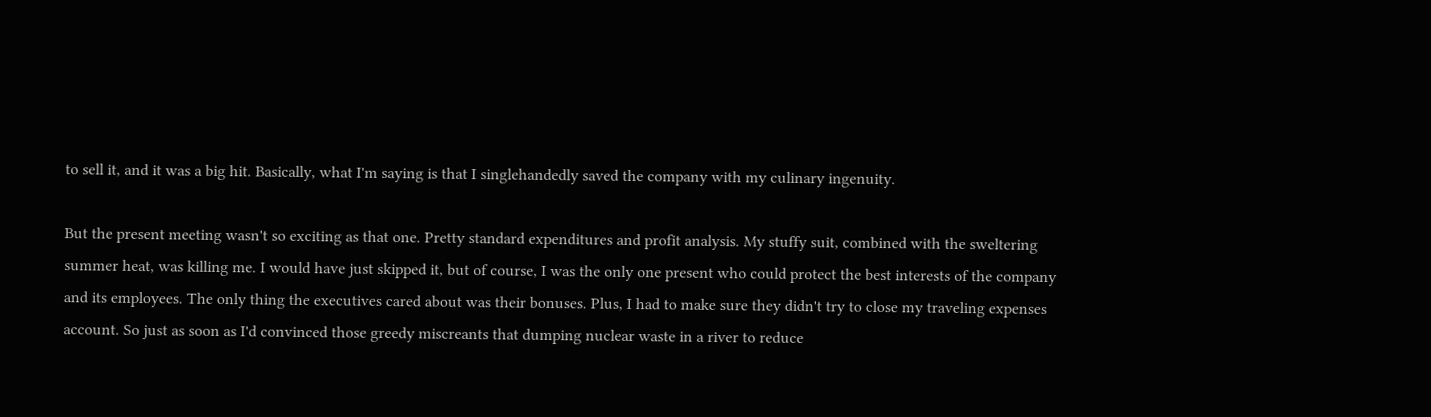to sell it, and it was a big hit. Basically, what I'm saying is that I singlehandedly saved the company with my culinary ingenuity.

But the present meeting wasn't so exciting as that one. Pretty standard expenditures and profit analysis. My stuffy suit, combined with the sweltering summer heat, was killing me. I would have just skipped it, but of course, I was the only one present who could protect the best interests of the company and its employees. The only thing the executives cared about was their bonuses. Plus, I had to make sure they didn't try to close my traveling expenses account. So just as soon as I'd convinced those greedy miscreants that dumping nuclear waste in a river to reduce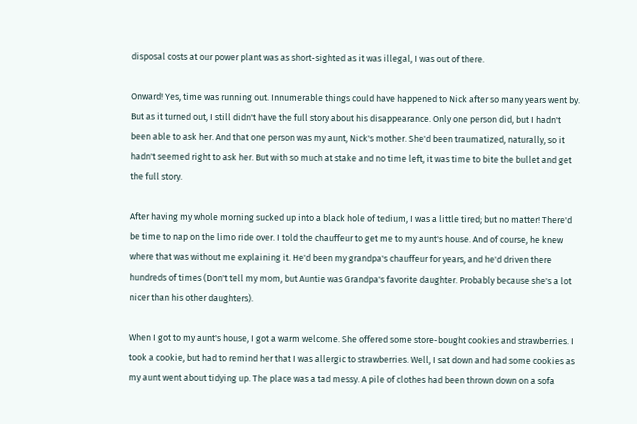disposal costs at our power plant was as short-sighted as it was illegal, I was out of there.

Onward! Yes, time was running out. Innumerable things could have happened to Nick after so many years went by. But as it turned out, I still didn't have the full story about his disappearance. Only one person did, but I hadn't been able to ask her. And that one person was my aunt, Nick's mother. She'd been traumatized, naturally, so it hadn't seemed right to ask her. But with so much at stake and no time left, it was time to bite the bullet and get the full story.

After having my whole morning sucked up into a black hole of tedium, I was a little tired; but no matter! There'd be time to nap on the limo ride over. I told the chauffeur to get me to my aunt's house. And of course, he knew where that was without me explaining it. He'd been my grandpa's chauffeur for years, and he'd driven there hundreds of times (Don't tell my mom, but Auntie was Grandpa's favorite daughter. Probably because she's a lot nicer than his other daughters).

When I got to my aunt's house, I got a warm welcome. She offered some store-bought cookies and strawberries. I took a cookie, but had to remind her that I was allergic to strawberries. Well, I sat down and had some cookies as my aunt went about tidying up. The place was a tad messy. A pile of clothes had been thrown down on a sofa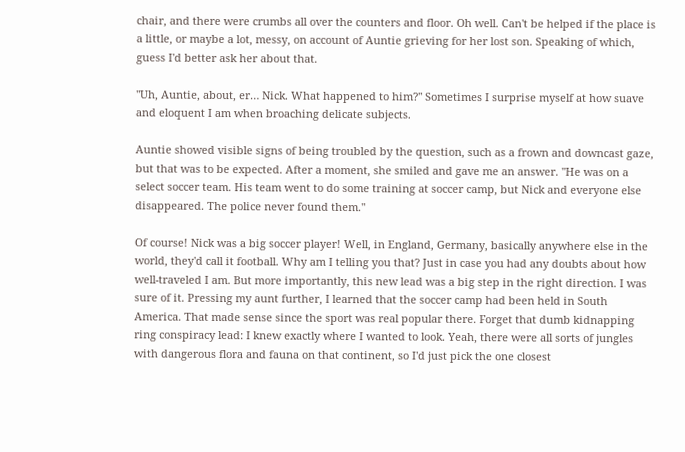chair, and there were crumbs all over the counters and floor. Oh well. Can't be helped if the place is a little, or maybe a lot, messy, on account of Auntie grieving for her lost son. Speaking of which, guess I'd better ask her about that.

"Uh, Auntie, about, er… Nick. What happened to him?" Sometimes I surprise myself at how suave and eloquent I am when broaching delicate subjects.

Auntie showed visible signs of being troubled by the question, such as a frown and downcast gaze, but that was to be expected. After a moment, she smiled and gave me an answer. "He was on a select soccer team. His team went to do some training at soccer camp, but Nick and everyone else disappeared. The police never found them."

Of course! Nick was a big soccer player! Well, in England, Germany, basically anywhere else in the world, they'd call it football. Why am I telling you that? Just in case you had any doubts about how well-traveled I am. But more importantly, this new lead was a big step in the right direction. I was sure of it. Pressing my aunt further, I learned that the soccer camp had been held in South America. That made sense since the sport was real popular there. Forget that dumb kidnapping ring conspiracy lead: I knew exactly where I wanted to look. Yeah, there were all sorts of jungles with dangerous flora and fauna on that continent, so I'd just pick the one closest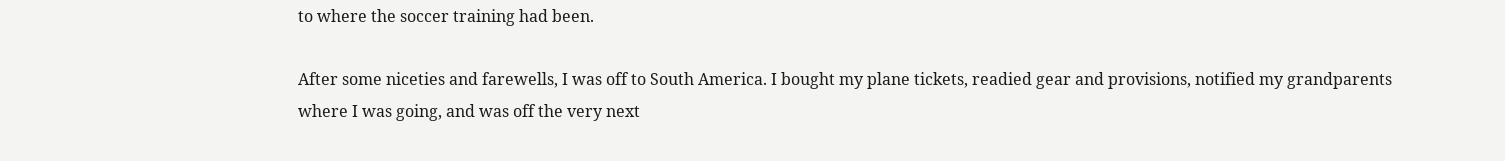to where the soccer training had been.

After some niceties and farewells, I was off to South America. I bought my plane tickets, readied gear and provisions, notified my grandparents where I was going, and was off the very next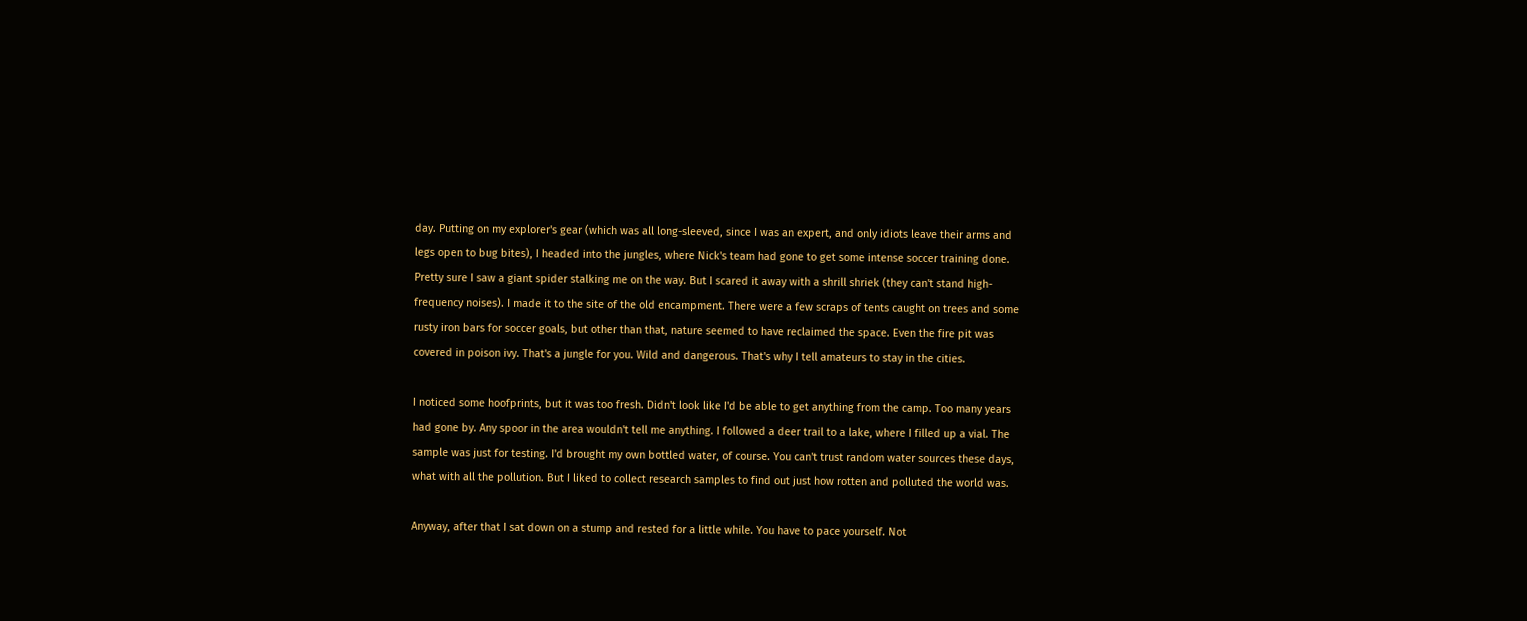day. Putting on my explorer's gear (which was all long-sleeved, since I was an expert, and only idiots leave their arms and legs open to bug bites), I headed into the jungles, where Nick's team had gone to get some intense soccer training done. Pretty sure I saw a giant spider stalking me on the way. But I scared it away with a shrill shriek (they can't stand high-frequency noises). I made it to the site of the old encampment. There were a few scraps of tents caught on trees and some rusty iron bars for soccer goals, but other than that, nature seemed to have reclaimed the space. Even the fire pit was covered in poison ivy. That's a jungle for you. Wild and dangerous. That's why I tell amateurs to stay in the cities.

I noticed some hoofprints, but it was too fresh. Didn't look like I'd be able to get anything from the camp. Too many years had gone by. Any spoor in the area wouldn't tell me anything. I followed a deer trail to a lake, where I filled up a vial. The sample was just for testing. I'd brought my own bottled water, of course. You can't trust random water sources these days, what with all the pollution. But I liked to collect research samples to find out just how rotten and polluted the world was.

Anyway, after that I sat down on a stump and rested for a little while. You have to pace yourself. Not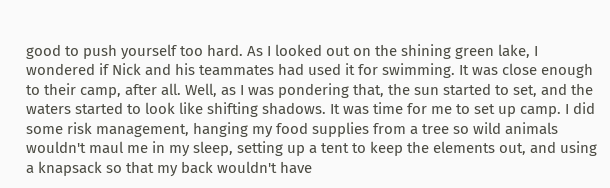good to push yourself too hard. As I looked out on the shining green lake, I wondered if Nick and his teammates had used it for swimming. It was close enough to their camp, after all. Well, as I was pondering that, the sun started to set, and the waters started to look like shifting shadows. It was time for me to set up camp. I did some risk management, hanging my food supplies from a tree so wild animals wouldn't maul me in my sleep, setting up a tent to keep the elements out, and using a knapsack so that my back wouldn't have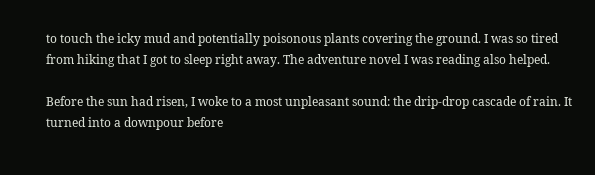to touch the icky mud and potentially poisonous plants covering the ground. I was so tired from hiking that I got to sleep right away. The adventure novel I was reading also helped.

Before the sun had risen, I woke to a most unpleasant sound: the drip-drop cascade of rain. It turned into a downpour before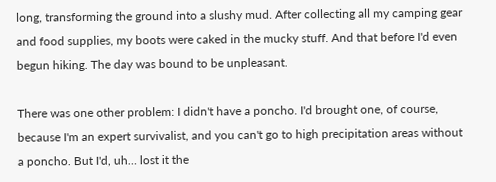long, transforming the ground into a slushy mud. After collecting all my camping gear and food supplies, my boots were caked in the mucky stuff. And that before I'd even begun hiking. The day was bound to be unpleasant.

There was one other problem: I didn't have a poncho. I'd brought one, of course, because I'm an expert survivalist, and you can't go to high precipitation areas without a poncho. But I'd, uh… lost it the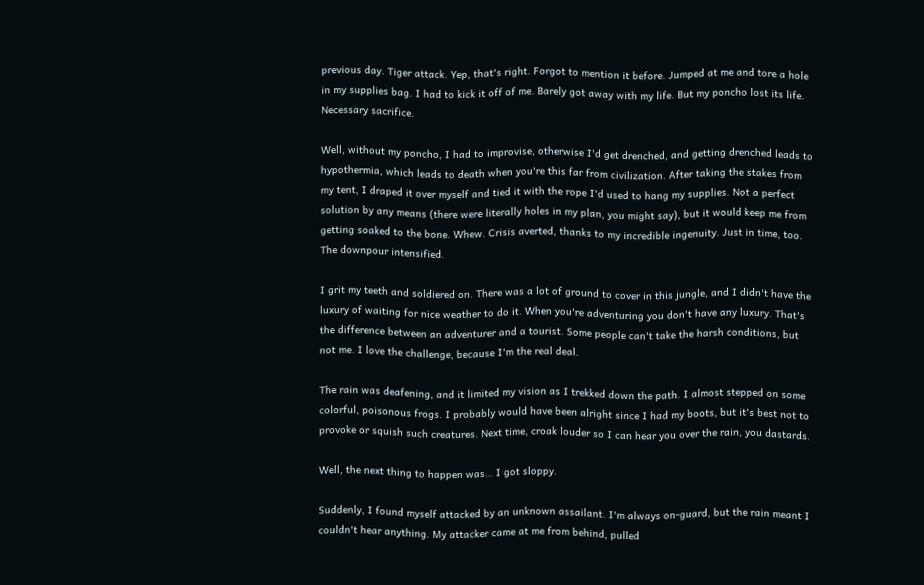previous day. Tiger attack. Yep, that's right. Forgot to mention it before. Jumped at me and tore a hole in my supplies bag. I had to kick it off of me. Barely got away with my life. But my poncho lost its life. Necessary sacrifice.

Well, without my poncho, I had to improvise, otherwise I'd get drenched, and getting drenched leads to hypothermia, which leads to death when you're this far from civilization. After taking the stakes from my tent, I draped it over myself and tied it with the rope I'd used to hang my supplies. Not a perfect solution by any means (there were literally holes in my plan, you might say), but it would keep me from getting soaked to the bone. Whew. Crisis averted, thanks to my incredible ingenuity. Just in time, too. The downpour intensified.

I grit my teeth and soldiered on. There was a lot of ground to cover in this jungle, and I didn't have the luxury of waiting for nice weather to do it. When you're adventuring you don't have any luxury. That's the difference between an adventurer and a tourist. Some people can't take the harsh conditions, but not me. I love the challenge, because I'm the real deal.

The rain was deafening, and it limited my vision as I trekked down the path. I almost stepped on some colorful, poisonous frogs. I probably would have been alright since I had my boots, but it's best not to provoke or squish such creatures. Next time, croak louder so I can hear you over the rain, you dastards.

Well, the next thing to happen was… I got sloppy.

Suddenly, I found myself attacked by an unknown assailant. I'm always on-guard, but the rain meant I couldn't hear anything. My attacker came at me from behind, pulled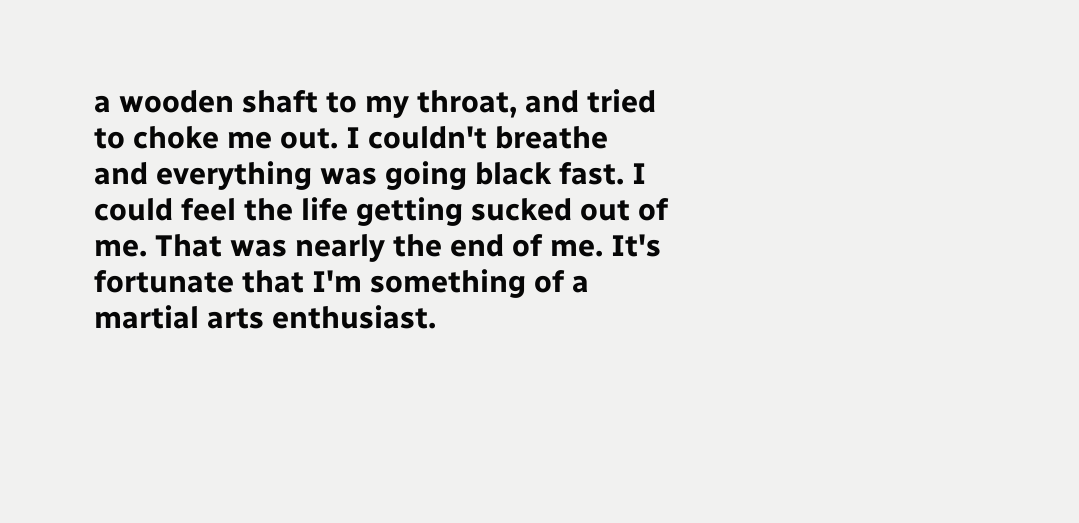a wooden shaft to my throat, and tried to choke me out. I couldn't breathe and everything was going black fast. I could feel the life getting sucked out of me. That was nearly the end of me. It's fortunate that I'm something of a martial arts enthusiast.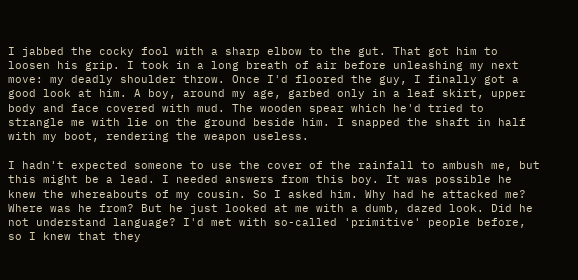I jabbed the cocky fool with a sharp elbow to the gut. That got him to loosen his grip. I took in a long breath of air before unleashing my next move: my deadly shoulder throw. Once I'd floored the guy, I finally got a good look at him. A boy, around my age, garbed only in a leaf skirt, upper body and face covered with mud. The wooden spear which he'd tried to strangle me with lie on the ground beside him. I snapped the shaft in half with my boot, rendering the weapon useless.

I hadn't expected someone to use the cover of the rainfall to ambush me, but this might be a lead. I needed answers from this boy. It was possible he knew the whereabouts of my cousin. So I asked him. Why had he attacked me? Where was he from? But he just looked at me with a dumb, dazed look. Did he not understand language? I'd met with so-called 'primitive' people before, so I knew that they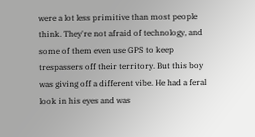were a lot less primitive than most people think. They're not afraid of technology, and some of them even use GPS to keep trespassers off their territory. But this boy was giving off a different vibe. He had a feral look in his eyes and was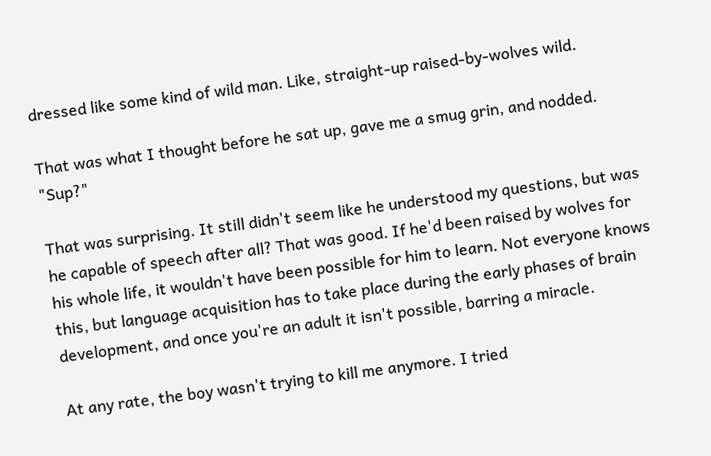dressed like some kind of wild man. Like, straight-up raised-by-wolves wild.

That was what I thought before he sat up, gave me a smug grin, and nodded. "Sup?"

That was surprising. It still didn't seem like he understood my questions, but was he capable of speech after all? That was good. If he'd been raised by wolves for his whole life, it wouldn't have been possible for him to learn. Not everyone knows this, but language acquisition has to take place during the early phases of brain development, and once you're an adult it isn't possible, barring a miracle.

At any rate, the boy wasn't trying to kill me anymore. I tried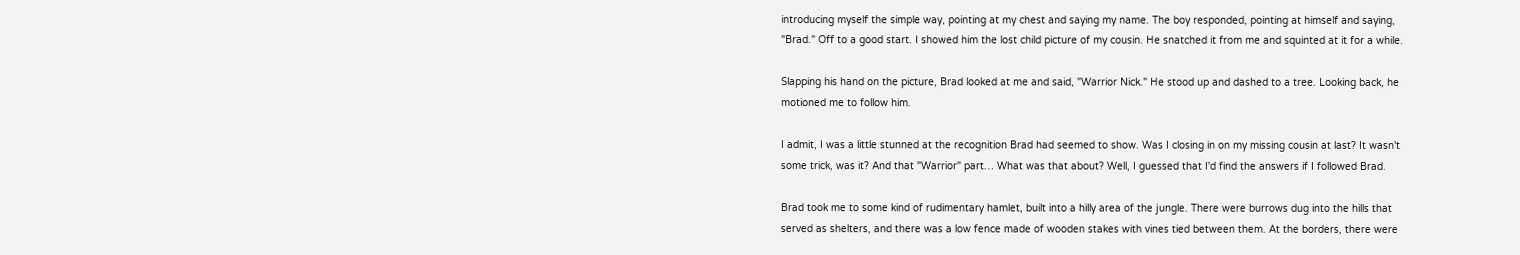introducing myself the simple way, pointing at my chest and saying my name. The boy responded, pointing at himself and saying, "Brad." Off to a good start. I showed him the lost child picture of my cousin. He snatched it from me and squinted at it for a while.

Slapping his hand on the picture, Brad looked at me and said, "Warrior Nick." He stood up and dashed to a tree. Looking back, he motioned me to follow him.

I admit, I was a little stunned at the recognition Brad had seemed to show. Was I closing in on my missing cousin at last? It wasn't some trick, was it? And that "Warrior" part… What was that about? Well, I guessed that I'd find the answers if I followed Brad.

Brad took me to some kind of rudimentary hamlet, built into a hilly area of the jungle. There were burrows dug into the hills that served as shelters, and there was a low fence made of wooden stakes with vines tied between them. At the borders, there were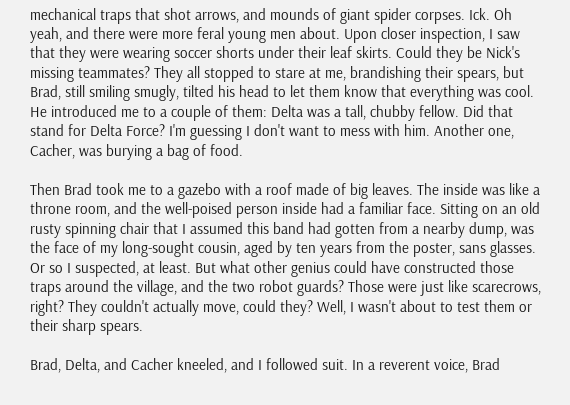mechanical traps that shot arrows, and mounds of giant spider corpses. Ick. Oh yeah, and there were more feral young men about. Upon closer inspection, I saw that they were wearing soccer shorts under their leaf skirts. Could they be Nick's missing teammates? They all stopped to stare at me, brandishing their spears, but Brad, still smiling smugly, tilted his head to let them know that everything was cool. He introduced me to a couple of them: Delta was a tall, chubby fellow. Did that stand for Delta Force? I'm guessing I don't want to mess with him. Another one, Cacher, was burying a bag of food.

Then Brad took me to a gazebo with a roof made of big leaves. The inside was like a throne room, and the well-poised person inside had a familiar face. Sitting on an old rusty spinning chair that I assumed this band had gotten from a nearby dump, was the face of my long-sought cousin, aged by ten years from the poster, sans glasses. Or so I suspected, at least. But what other genius could have constructed those traps around the village, and the two robot guards? Those were just like scarecrows, right? They couldn't actually move, could they? Well, I wasn't about to test them or their sharp spears.

Brad, Delta, and Cacher kneeled, and I followed suit. In a reverent voice, Brad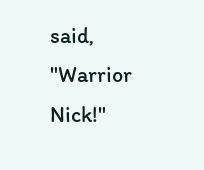said, "Warrior Nick!"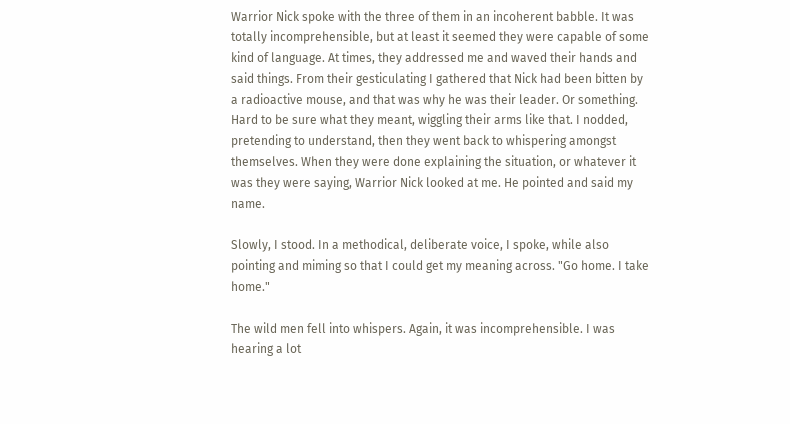Warrior Nick spoke with the three of them in an incoherent babble. It was totally incomprehensible, but at least it seemed they were capable of some kind of language. At times, they addressed me and waved their hands and said things. From their gesticulating I gathered that Nick had been bitten by a radioactive mouse, and that was why he was their leader. Or something. Hard to be sure what they meant, wiggling their arms like that. I nodded, pretending to understand, then they went back to whispering amongst themselves. When they were done explaining the situation, or whatever it was they were saying, Warrior Nick looked at me. He pointed and said my name.

Slowly, I stood. In a methodical, deliberate voice, I spoke, while also pointing and miming so that I could get my meaning across. "Go home. I take home."

The wild men fell into whispers. Again, it was incomprehensible. I was hearing a lot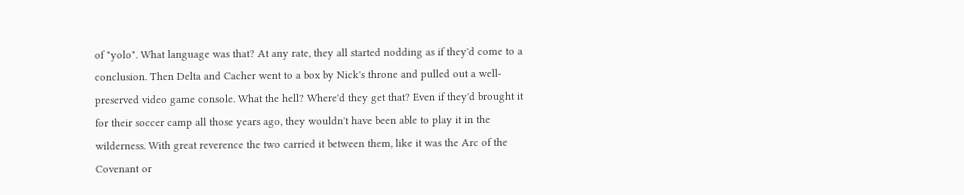of "yolo". What language was that? At any rate, they all started nodding as if they'd come to a conclusion. Then Delta and Cacher went to a box by Nick's throne and pulled out a well-preserved video game console. What the hell? Where'd they get that? Even if they'd brought it for their soccer camp all those years ago, they wouldn't have been able to play it in the wilderness. With great reverence the two carried it between them, like it was the Arc of the Covenant or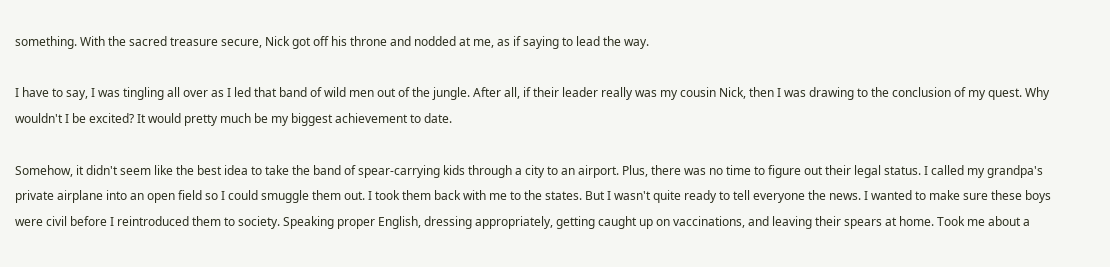something. With the sacred treasure secure, Nick got off his throne and nodded at me, as if saying to lead the way.

I have to say, I was tingling all over as I led that band of wild men out of the jungle. After all, if their leader really was my cousin Nick, then I was drawing to the conclusion of my quest. Why wouldn't I be excited? It would pretty much be my biggest achievement to date.

Somehow, it didn't seem like the best idea to take the band of spear-carrying kids through a city to an airport. Plus, there was no time to figure out their legal status. I called my grandpa's private airplane into an open field so I could smuggle them out. I took them back with me to the states. But I wasn't quite ready to tell everyone the news. I wanted to make sure these boys were civil before I reintroduced them to society. Speaking proper English, dressing appropriately, getting caught up on vaccinations, and leaving their spears at home. Took me about a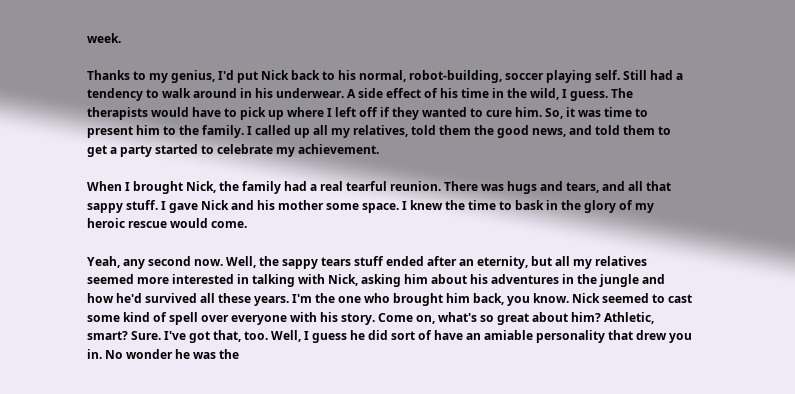week.

Thanks to my genius, I'd put Nick back to his normal, robot-building, soccer playing self. Still had a tendency to walk around in his underwear. A side effect of his time in the wild, I guess. The therapists would have to pick up where I left off if they wanted to cure him. So, it was time to present him to the family. I called up all my relatives, told them the good news, and told them to get a party started to celebrate my achievement.

When I brought Nick, the family had a real tearful reunion. There was hugs and tears, and all that sappy stuff. I gave Nick and his mother some space. I knew the time to bask in the glory of my heroic rescue would come.

Yeah, any second now. Well, the sappy tears stuff ended after an eternity, but all my relatives seemed more interested in talking with Nick, asking him about his adventures in the jungle and how he'd survived all these years. I'm the one who brought him back, you know. Nick seemed to cast some kind of spell over everyone with his story. Come on, what's so great about him? Athletic, smart? Sure. I've got that, too. Well, I guess he did sort of have an amiable personality that drew you in. No wonder he was the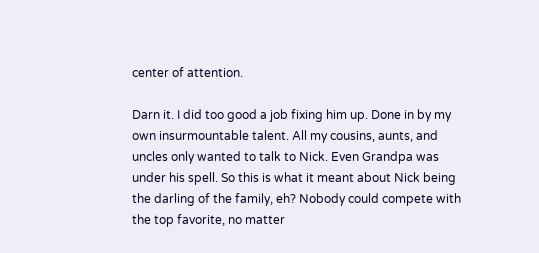center of attention.

Darn it. I did too good a job fixing him up. Done in by my own insurmountable talent. All my cousins, aunts, and uncles only wanted to talk to Nick. Even Grandpa was under his spell. So this is what it meant about Nick being the darling of the family, eh? Nobody could compete with the top favorite, no matter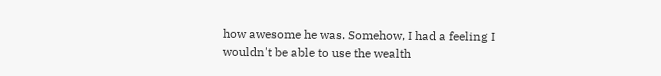how awesome he was. Somehow, I had a feeling I wouldn't be able to use the wealth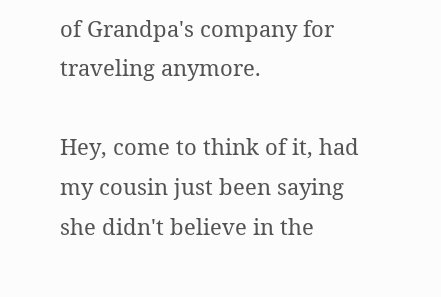of Grandpa's company for traveling anymore.

Hey, come to think of it, had my cousin just been saying she didn't believe in the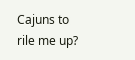Cajuns to rile me up?